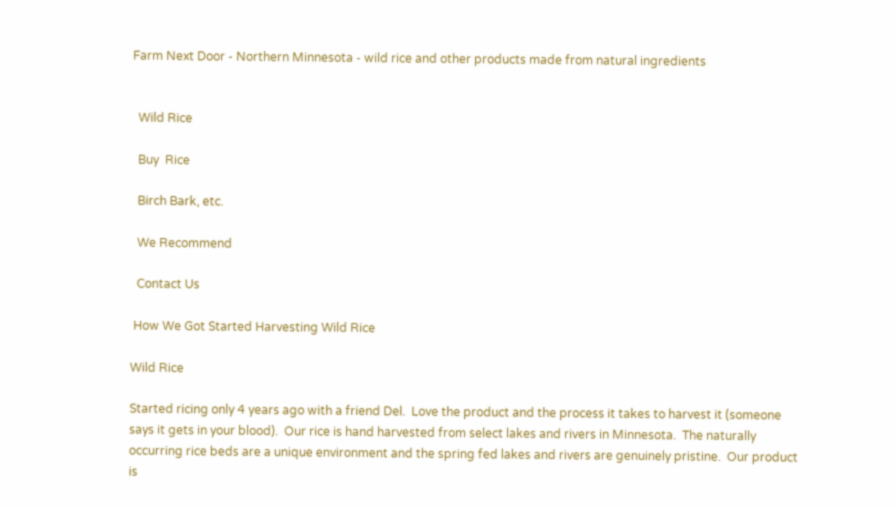Farm Next Door - Northern Minnesota - wild rice and other products made from natural ingredients


  Wild Rice

  Buy  Rice

  Birch Bark, etc.

  We Recommend

  Contact Us

 How We Got Started Harvesting Wild Rice

Wild Rice

Started ricing only 4 years ago with a friend Del.  Love the product and the process it takes to harvest it (someone says it gets in your blood).  Our rice is hand harvested from select lakes and rivers in Minnesota.  The naturally occurring rice beds are a unique environment and the spring fed lakes and rivers are genuinely pristine.  Our product is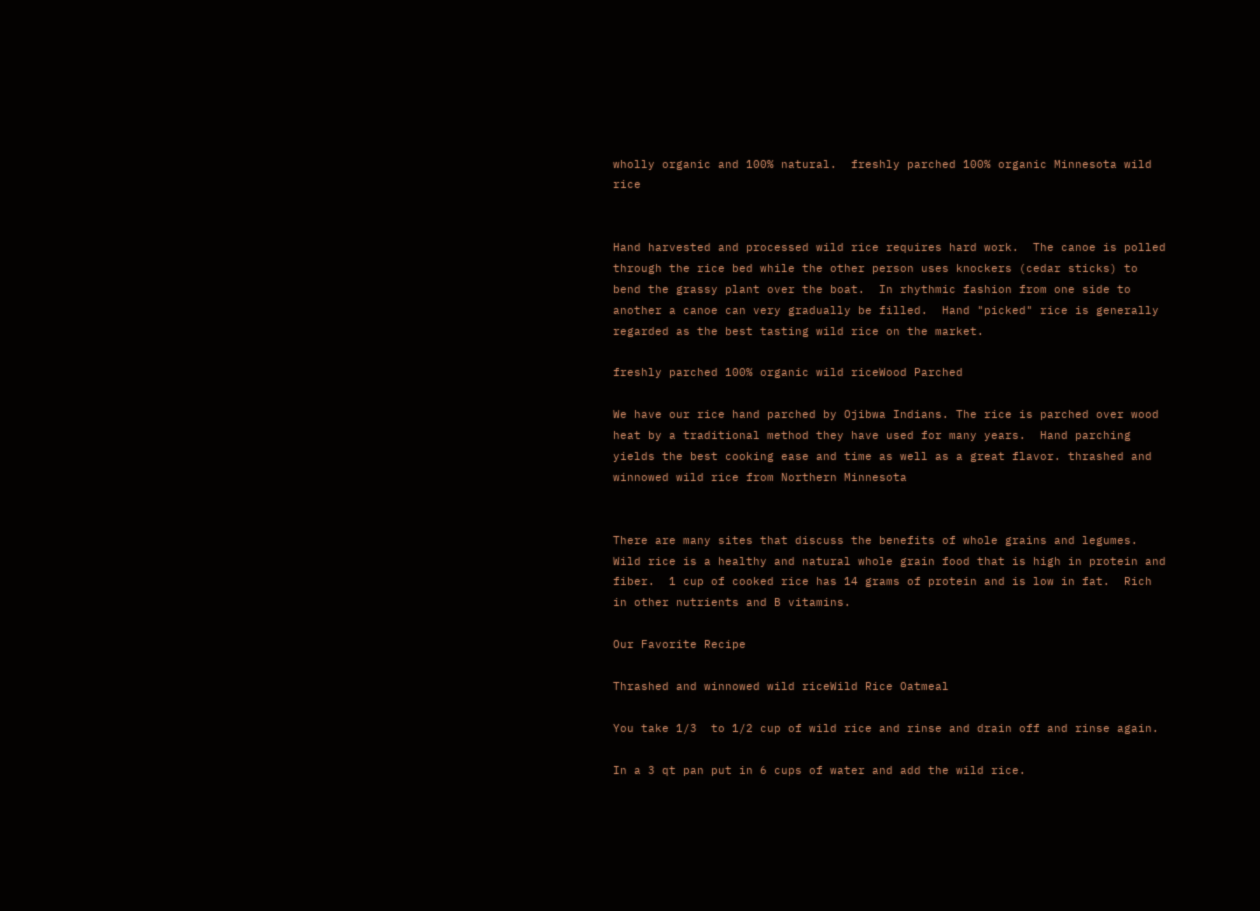wholly organic and 100% natural.  freshly parched 100% organic Minnesota wild rice


Hand harvested and processed wild rice requires hard work.  The canoe is polled through the rice bed while the other person uses knockers (cedar sticks) to bend the grassy plant over the boat.  In rhythmic fashion from one side to another a canoe can very gradually be filled.  Hand "picked" rice is generally regarded as the best tasting wild rice on the market.

freshly parched 100% organic wild riceWood Parched

We have our rice hand parched by Ojibwa Indians. The rice is parched over wood heat by a traditional method they have used for many years.  Hand parching yields the best cooking ease and time as well as a great flavor. thrashed and winnowed wild rice from Northern Minnesota


There are many sites that discuss the benefits of whole grains and legumes.  Wild rice is a healthy and natural whole grain food that is high in protein and fiber.  1 cup of cooked rice has 14 grams of protein and is low in fat.  Rich in other nutrients and B vitamins.

Our Favorite Recipe

Thrashed and winnowed wild riceWild Rice Oatmeal

You take 1/3  to 1/2 cup of wild rice and rinse and drain off and rinse again.

In a 3 qt pan put in 6 cups of water and add the wild rice.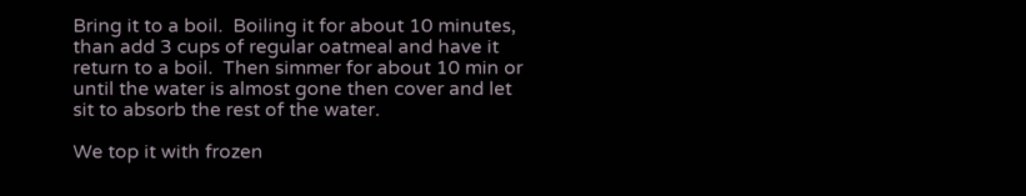Bring it to a boil.  Boiling it for about 10 minutes, than add 3 cups of regular oatmeal and have it return to a boil.  Then simmer for about 10 min or until the water is almost gone then cover and let sit to absorb the rest of the water.

We top it with frozen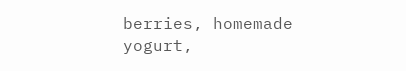berries, homemade yogurt,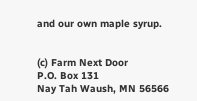and our own maple syrup.


(c) Farm Next Door
P.O. Box 131
Nay Tah Waush, MN 56566